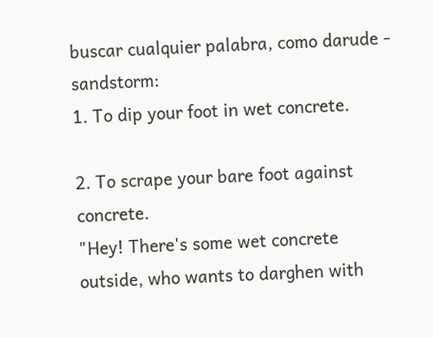buscar cualquier palabra, como darude - sandstorm:
1. To dip your foot in wet concrete.

2. To scrape your bare foot against concrete.
"Hey! There's some wet concrete outside, who wants to darghen with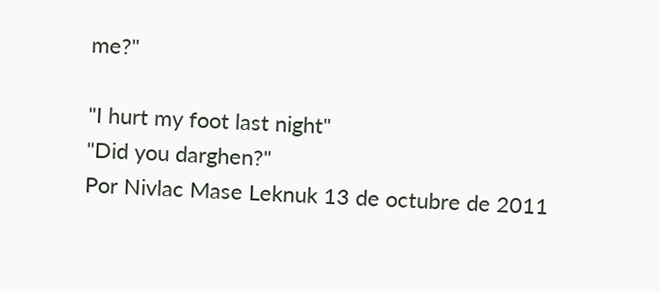me?"

"I hurt my foot last night"
"Did you darghen?"
Por Nivlac Mase Leknuk 13 de octubre de 2011